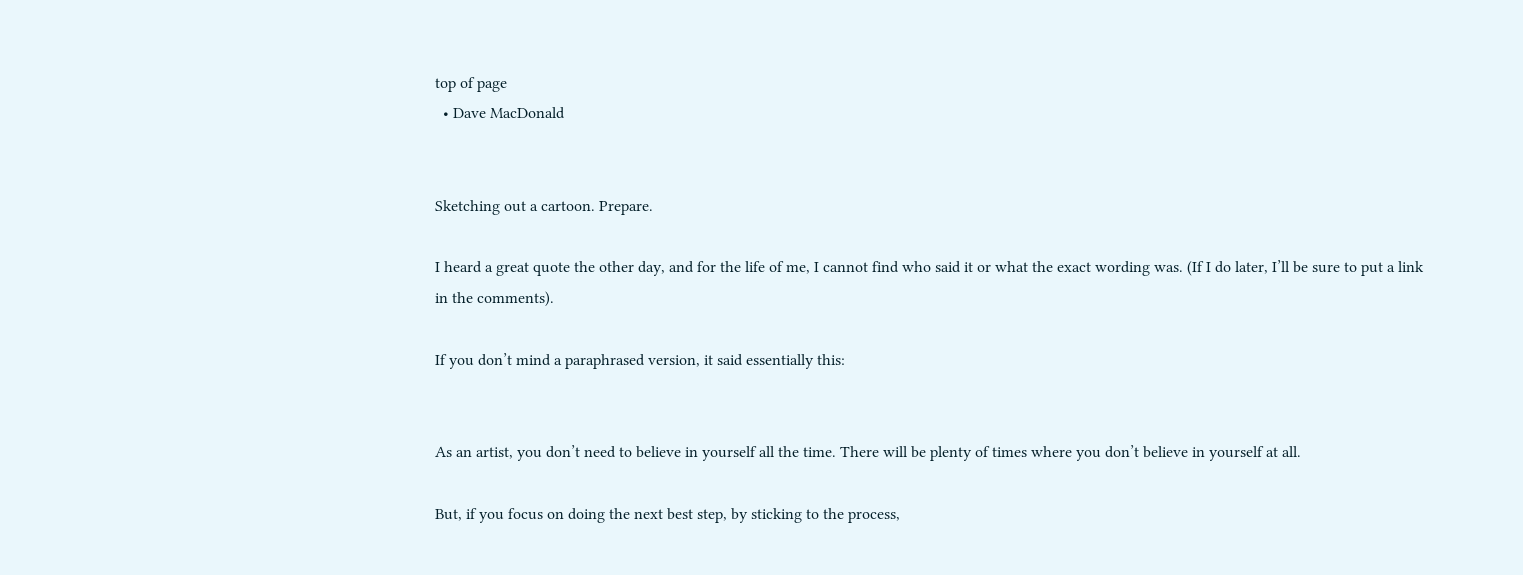top of page
  • Dave MacDonald


Sketching out a cartoon. Prepare.

I heard a great quote the other day, and for the life of me, I cannot find who said it or what the exact wording was. (If I do later, I’ll be sure to put a link in the comments).

If you don’t mind a paraphrased version, it said essentially this:


As an artist, you don’t need to believe in yourself all the time. There will be plenty of times where you don’t believe in yourself at all.

But, if you focus on doing the next best step, by sticking to the process,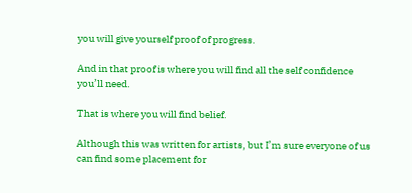you will give yourself proof of progress.

And in that proof is where you will find all the self confidence you’ll need.

That is where you will find belief.

Although this was written for artists, but I’m sure everyone of us can find some placement for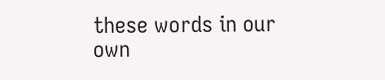these words in our own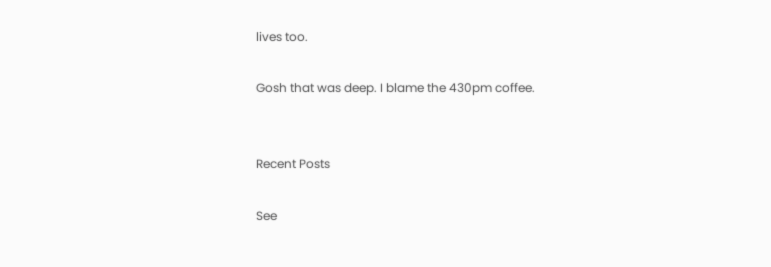lives too.

Gosh that was deep. I blame the 430pm coffee.


Recent Posts

See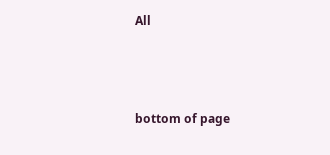All



bottom of page